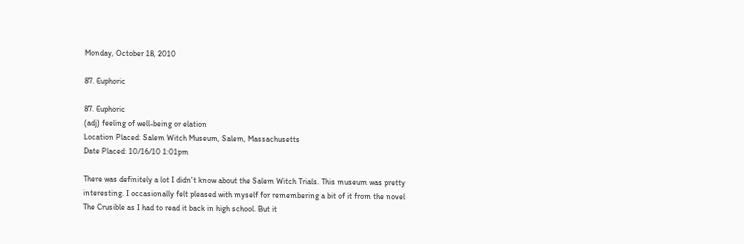Monday, October 18, 2010

87. Euphoric

87. Euphoric
(adj) feeling of well-being or elation
Location Placed: Salem Witch Museum, Salem, Massachusetts
Date Placed: 10/16/10 1:01pm

There was definitely a lot I didn't know about the Salem Witch Trials. This museum was pretty interesting. I occasionally felt pleased with myself for remembering a bit of it from the novel The Crusible as I had to read it back in high school. But it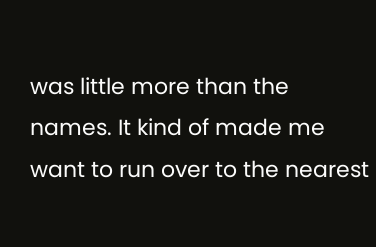was little more than the names. It kind of made me want to run over to the nearest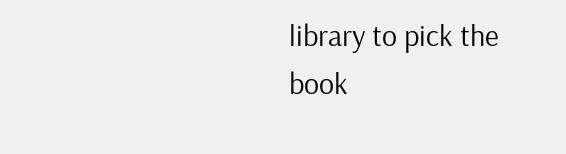library to pick the book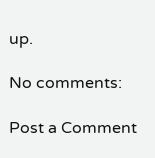up.

No comments:

Post a Comment